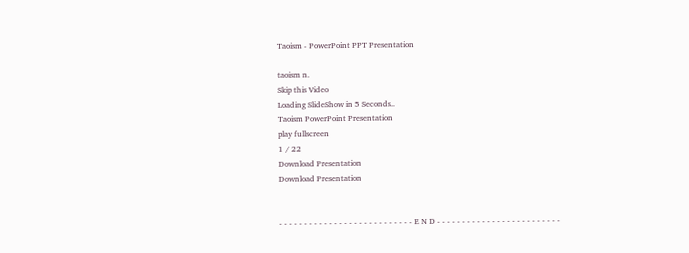Taoism - PowerPoint PPT Presentation

taoism n.
Skip this Video
Loading SlideShow in 5 Seconds..
Taoism PowerPoint Presentation
play fullscreen
1 / 22
Download Presentation
Download Presentation


- - - - - - - - - - - - - - - - - - - - - - - - - - - E N D - - - - - - - - - - - - - - - - - - - - - - - - -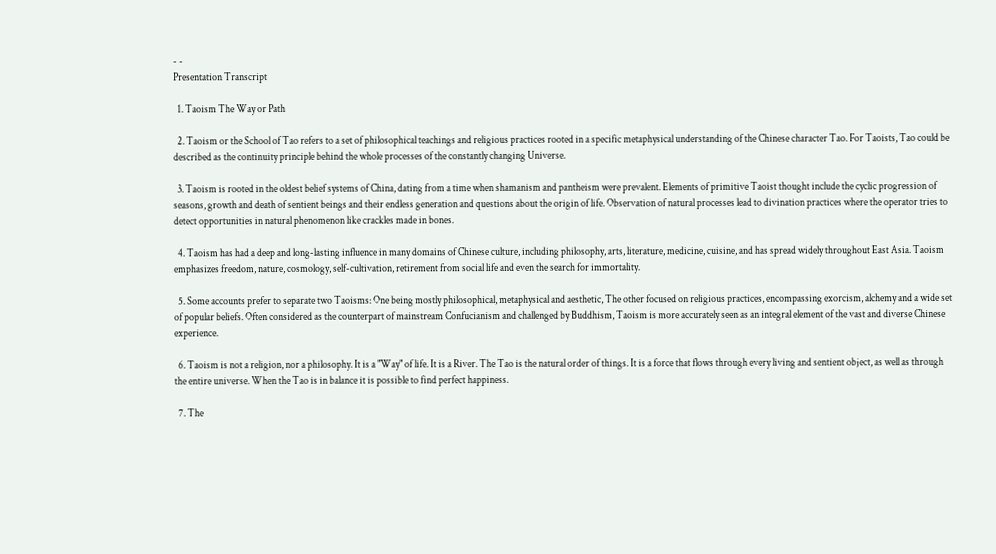- -
Presentation Transcript

  1. Taoism The Way or Path

  2. Taoism or the School of Tao refers to a set of philosophical teachings and religious practices rooted in a specific metaphysical understanding of the Chinese character Tao. For Taoists, Tao could be described as the continuity principle behind the whole processes of the constantly changing Universe.

  3. Taoism is rooted in the oldest belief systems of China, dating from a time when shamanism and pantheism were prevalent. Elements of primitive Taoist thought include the cyclic progression of seasons, growth and death of sentient beings and their endless generation and questions about the origin of life. Observation of natural processes lead to divination practices where the operator tries to detect opportunities in natural phenomenon like crackles made in bones.

  4. Taoism has had a deep and long-lasting influence in many domains of Chinese culture, including philosophy, arts, literature, medicine, cuisine, and has spread widely throughout East Asia. Taoism emphasizes freedom, nature, cosmology, self-cultivation, retirement from social life and even the search for immortality.

  5. Some accounts prefer to separate two Taoisms: One being mostly philosophical, metaphysical and aesthetic, The other focused on religious practices, encompassing exorcism, alchemy and a wide set of popular beliefs. Often considered as the counterpart of mainstream Confucianism and challenged by Buddhism, Taoism is more accurately seen as an integral element of the vast and diverse Chinese experience.

  6. Taoism is not a religion, nor a philosophy. It is a "Way" of life. It is a River. The Tao is the natural order of things. It is a force that flows through every living and sentient object, as well as through the entire universe. When the Tao is in balance it is possible to find perfect happiness.

  7. The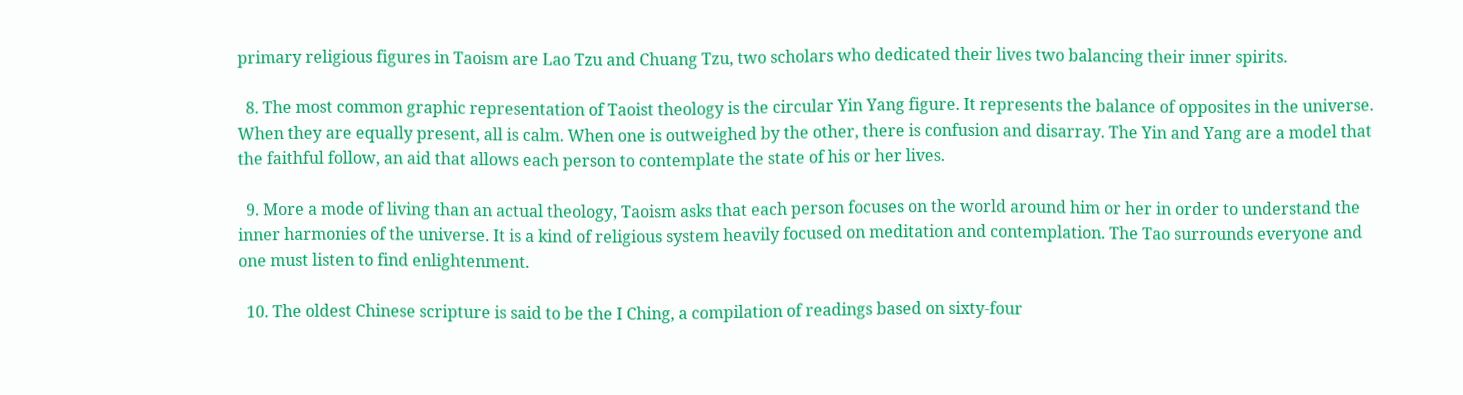primary religious figures in Taoism are Lao Tzu and Chuang Tzu, two scholars who dedicated their lives two balancing their inner spirits.

  8. The most common graphic representation of Taoist theology is the circular Yin Yang figure. It represents the balance of opposites in the universe. When they are equally present, all is calm. When one is outweighed by the other, there is confusion and disarray. The Yin and Yang are a model that the faithful follow, an aid that allows each person to contemplate the state of his or her lives.

  9. More a mode of living than an actual theology, Taoism asks that each person focuses on the world around him or her in order to understand the inner harmonies of the universe. It is a kind of religious system heavily focused on meditation and contemplation. The Tao surrounds everyone and one must listen to find enlightenment.

  10. The oldest Chinese scripture is said to be the I Ching, a compilation of readings based on sixty-four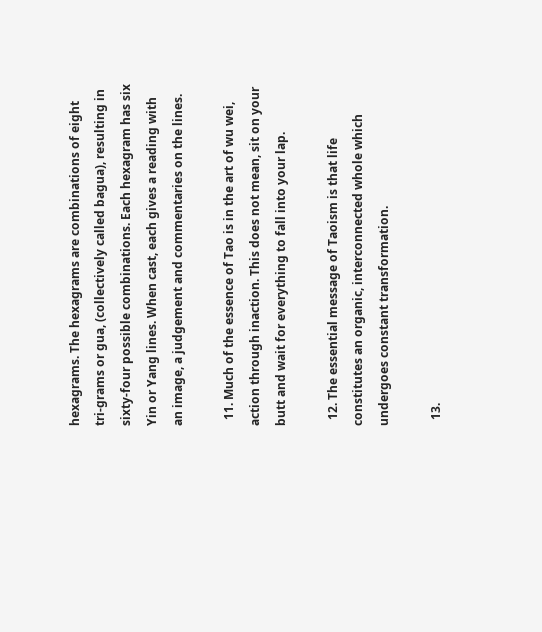hexagrams. The hexagrams are combinations of eight tri-grams or gua, (collectively called bagua), resulting in sixty-four possible combinations. Each hexagram has six Yin or Yang lines. When cast, each gives a reading with an image, a judgement and commentaries on the lines.

  11. Much of the essence of Tao is in the art of wu wei, action through inaction. This does not mean, sit on your butt and wait for everything to fall into your lap.

  12. The essential message of Taoism is that life constitutes an organic, interconnected whole which undergoes constant transformation.

  13.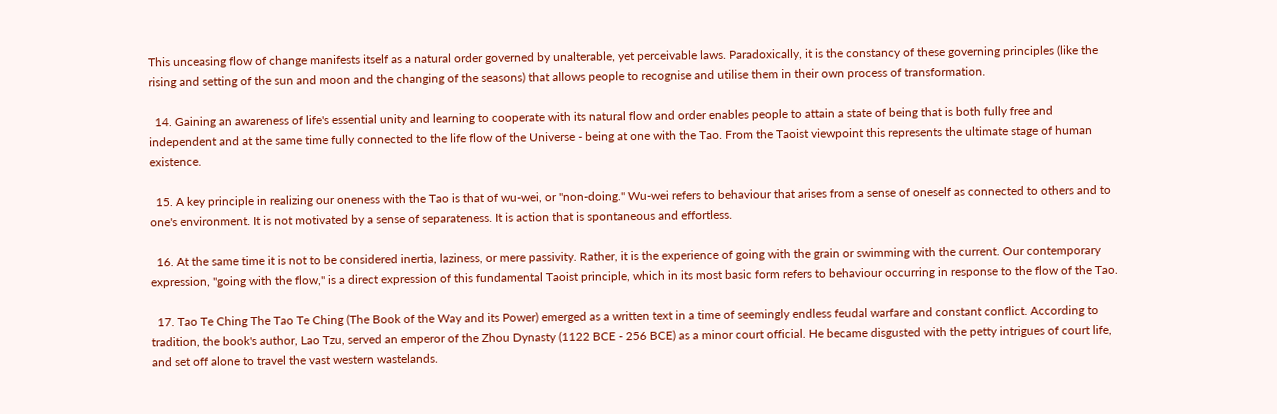This unceasing flow of change manifests itself as a natural order governed by unalterable, yet perceivable laws. Paradoxically, it is the constancy of these governing principles (like the rising and setting of the sun and moon and the changing of the seasons) that allows people to recognise and utilise them in their own process of transformation.

  14. Gaining an awareness of life's essential unity and learning to cooperate with its natural flow and order enables people to attain a state of being that is both fully free and independent and at the same time fully connected to the life flow of the Universe - being at one with the Tao. From the Taoist viewpoint this represents the ultimate stage of human existence.

  15. A key principle in realizing our oneness with the Tao is that of wu-wei, or "non-doing." Wu-wei refers to behaviour that arises from a sense of oneself as connected to others and to one's environment. It is not motivated by a sense of separateness. It is action that is spontaneous and effortless.

  16. At the same time it is not to be considered inertia, laziness, or mere passivity. Rather, it is the experience of going with the grain or swimming with the current. Our contemporary expression, "going with the flow," is a direct expression of this fundamental Taoist principle, which in its most basic form refers to behaviour occurring in response to the flow of the Tao.

  17. Tao Te Ching The Tao Te Ching (The Book of the Way and its Power) emerged as a written text in a time of seemingly endless feudal warfare and constant conflict. According to tradition, the book's author, Lao Tzu, served an emperor of the Zhou Dynasty (1122 BCE - 256 BCE) as a minor court official. He became disgusted with the petty intrigues of court life, and set off alone to travel the vast western wastelands.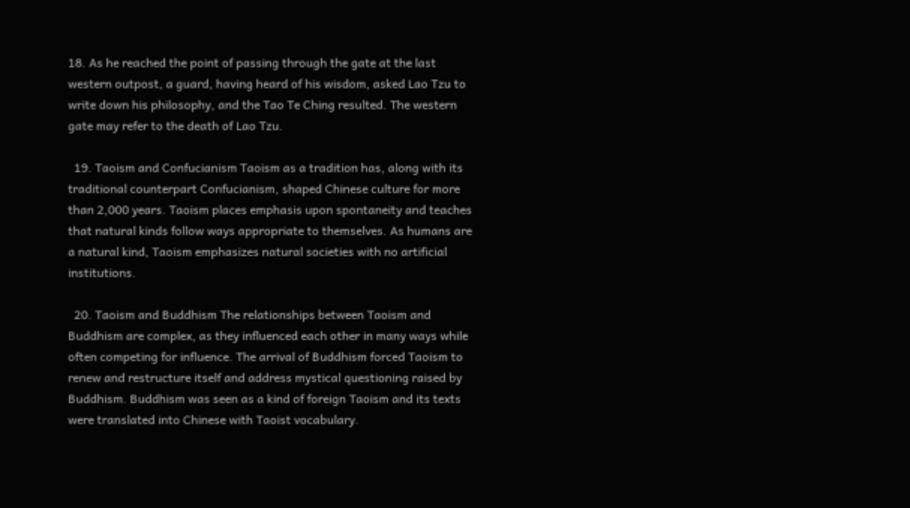18. As he reached the point of passing through the gate at the last western outpost, a guard, having heard of his wisdom, asked Lao Tzu to write down his philosophy, and the Tao Te Ching resulted. The western gate may refer to the death of Lao Tzu.

  19. Taoism and Confucianism Taoism as a tradition has, along with its traditional counterpart Confucianism, shaped Chinese culture for more than 2,000 years. Taoism places emphasis upon spontaneity and teaches that natural kinds follow ways appropriate to themselves. As humans are a natural kind, Taoism emphasizes natural societies with no artificial institutions.

  20. Taoism and Buddhism The relationships between Taoism and Buddhism are complex, as they influenced each other in many ways while often competing for influence. The arrival of Buddhism forced Taoism to renew and restructure itself and address mystical questioning raised by Buddhism. Buddhism was seen as a kind of foreign Taoism and its texts were translated into Chinese with Taoist vocabulary.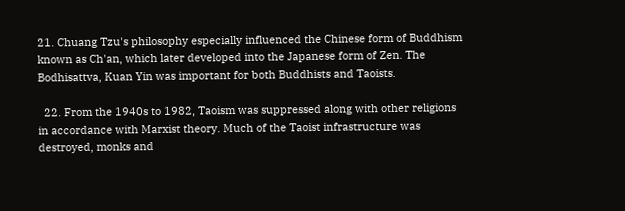21. Chuang Tzu's philosophy especially influenced the Chinese form of Buddhism known as Ch'an, which later developed into the Japanese form of Zen. The Bodhisattva, Kuan Yin was important for both Buddhists and Taoists.

  22. From the 1940s to 1982, Taoism was suppressed along with other religions in accordance with Marxist theory. Much of the Taoist infrastructure was destroyed, monks and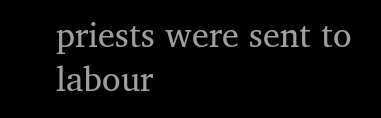priests were sent to labour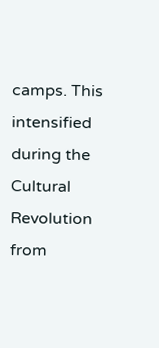camps. This intensified during the Cultural Revolution from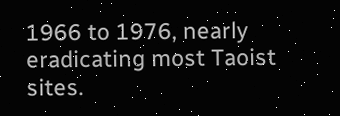1966 to 1976, nearly eradicating most Taoist sites.